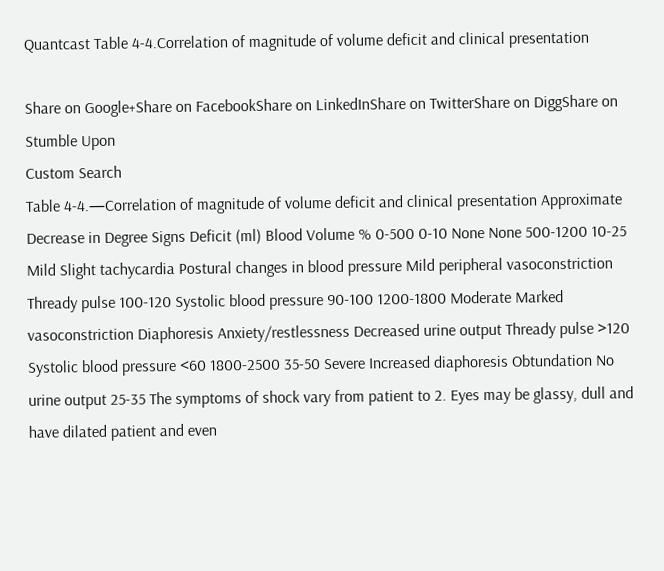Quantcast Table 4-4.Correlation of magnitude of volume deficit and clinical presentation

Share on Google+Share on FacebookShare on LinkedInShare on TwitterShare on DiggShare on Stumble Upon
Custom Search
Table 4-4.—Correlation of magnitude of volume deficit and clinical presentation Approximate Decrease in Degree Signs Deficit (ml) Blood Volume % 0-500 0-10 None None 500-1200 10-25 Mild Slight tachycardia Postural changes in blood pressure Mild peripheral vasoconstriction Thready pulse 100-120 Systolic blood pressure 90-100 1200-1800 Moderate Marked vasoconstriction Diaphoresis Anxiety/restlessness Decreased urine output Thready pulse >120 Systolic blood pressure <60 1800-2500 35-50 Severe Increased diaphoresis Obtundation No urine output 25-35 The symptoms of shock vary from patient to 2. Eyes may be glassy, dull and have dilated patient and even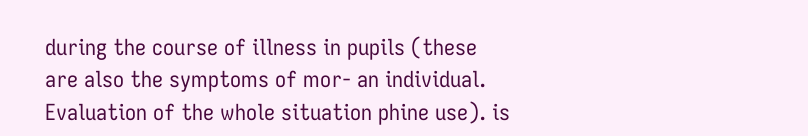during the course of illness in pupils (these are also the symptoms of mor- an individual. Evaluation of the whole situation phine use). is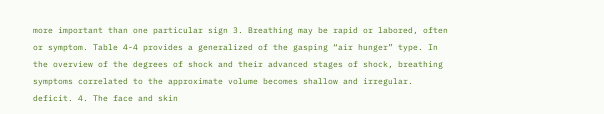more important than one particular sign 3. Breathing may be rapid or labored, often or symptom. Table 4-4 provides a generalized of the gasping “air hunger” type. In the overview of the degrees of shock and their advanced stages of shock, breathing symptoms correlated to the approximate volume becomes shallow and irregular. deficit. 4. The face and skin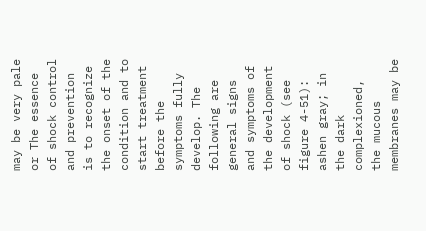may be very pale or The essence of shock control and prevention is to recognize the onset of the condition and to start treatment before the symptoms fully develop. The following are general signs and symptoms of the development of shock (see figure 4-51): ashen gray; in the dark complexioned, the mucous membranes may be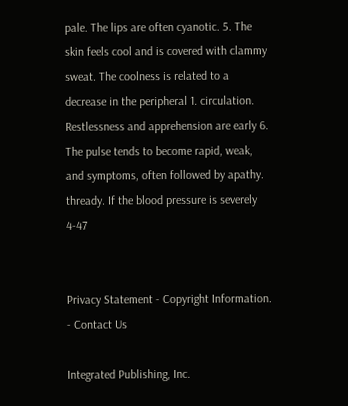pale. The lips are often cyanotic. 5. The skin feels cool and is covered with clammy sweat. The coolness is related to a decrease in the peripheral 1. circulation. Restlessness and apprehension are early 6. The pulse tends to become rapid, weak, and symptoms, often followed by apathy. thready. If the blood pressure is severely 4-47


Privacy Statement - Copyright Information. - Contact Us

Integrated Publishing, Inc.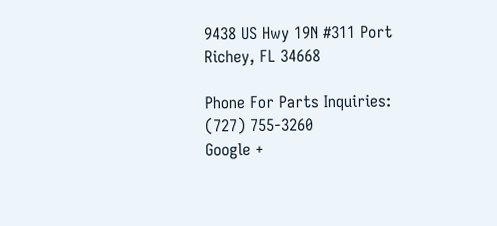9438 US Hwy 19N #311 Port Richey, FL 34668

Phone For Parts Inquiries: (727) 755-3260
Google +